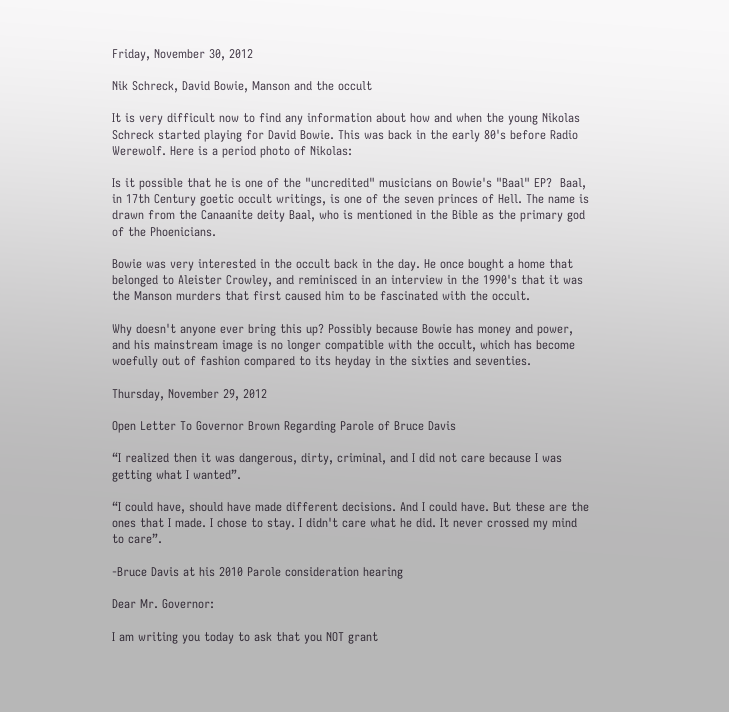Friday, November 30, 2012

Nik Schreck, David Bowie, Manson and the occult

It is very difficult now to find any information about how and when the young Nikolas Schreck started playing for David Bowie. This was back in the early 80's before Radio Werewolf. Here is a period photo of Nikolas:

Is it possible that he is one of the "uncredited" musicians on Bowie's "Baal" EP?  Baal, in 17th Century goetic occult writings, is one of the seven princes of Hell. The name is drawn from the Canaanite deity Baal, who is mentioned in the Bible as the primary god of the Phoenicians.

Bowie was very interested in the occult back in the day. He once bought a home that belonged to Aleister Crowley, and reminisced in an interview in the 1990's that it was the Manson murders that first caused him to be fascinated with the occult.

Why doesn't anyone ever bring this up? Possibly because Bowie has money and power, and his mainstream image is no longer compatible with the occult, which has become woefully out of fashion compared to its heyday in the sixties and seventies.

Thursday, November 29, 2012

Open Letter To Governor Brown Regarding Parole of Bruce Davis

“I realized then it was dangerous, dirty, criminal, and I did not care because I was getting what I wanted”.

“I could have, should have made different decisions. And I could have. But these are the ones that I made. I chose to stay. I didn't care what he did. It never crossed my mind to care”.

-Bruce Davis at his 2010 Parole consideration hearing

Dear Mr. Governor:

I am writing you today to ask that you NOT grant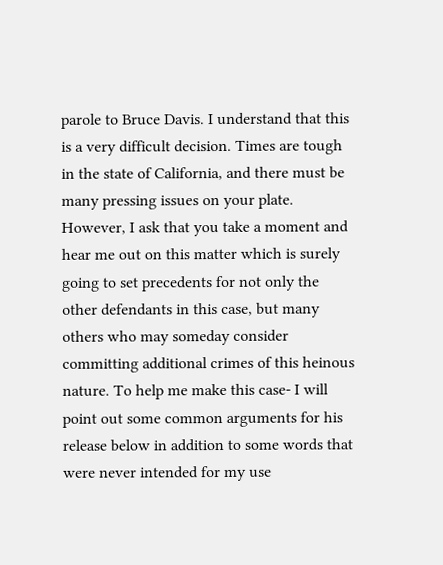parole to Bruce Davis. I understand that this is a very difficult decision. Times are tough in the state of California, and there must be many pressing issues on your plate. However, I ask that you take a moment and hear me out on this matter which is surely going to set precedents for not only the other defendants in this case, but many others who may someday consider committing additional crimes of this heinous nature. To help me make this case- I will point out some common arguments for his release below in addition to some words that were never intended for my use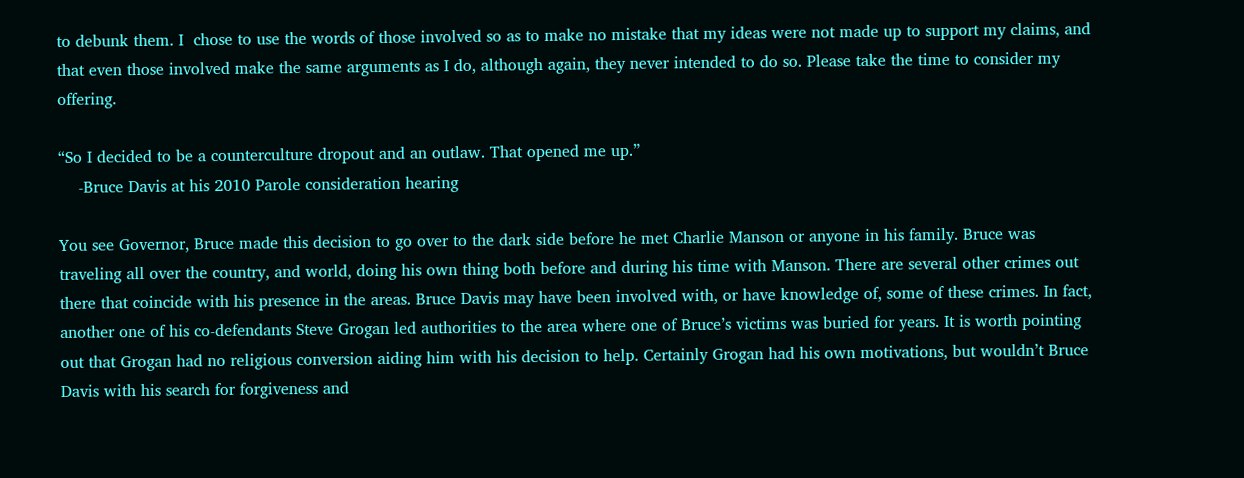to debunk them. I  chose to use the words of those involved so as to make no mistake that my ideas were not made up to support my claims, and that even those involved make the same arguments as I do, although again, they never intended to do so. Please take the time to consider my offering.

“So I decided to be a counterculture dropout and an outlaw. That opened me up.”
    -Bruce Davis at his 2010 Parole consideration hearing

You see Governor, Bruce made this decision to go over to the dark side before he met Charlie Manson or anyone in his family. Bruce was traveling all over the country, and world, doing his own thing both before and during his time with Manson. There are several other crimes out there that coincide with his presence in the areas. Bruce Davis may have been involved with, or have knowledge of, some of these crimes. In fact, another one of his co-defendants Steve Grogan led authorities to the area where one of Bruce’s victims was buried for years. It is worth pointing out that Grogan had no religious conversion aiding him with his decision to help. Certainly Grogan had his own motivations, but wouldn’t Bruce Davis with his search for forgiveness and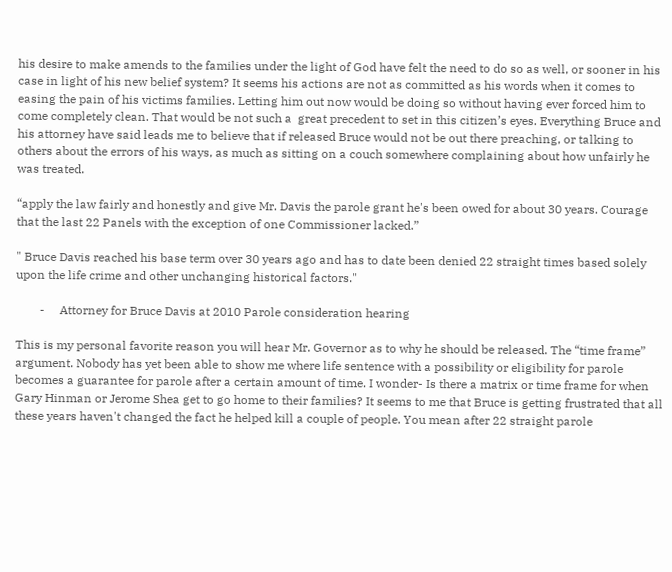his desire to make amends to the families under the light of God have felt the need to do so as well, or sooner in his case in light of his new belief system? It seems his actions are not as committed as his words when it comes to easing the pain of his victims families. Letting him out now would be doing so without having ever forced him to come completely clean. That would be not such a  great precedent to set in this citizen’s eyes. Everything Bruce and his attorney have said leads me to believe that if released Bruce would not be out there preaching, or talking to others about the errors of his ways, as much as sitting on a couch somewhere complaining about how unfairly he was treated.

“apply the law fairly and honestly and give Mr. Davis the parole grant he's been owed for about 30 years. Courage that the last 22 Panels with the exception of one Commissioner lacked.”

" Bruce Davis reached his base term over 30 years ago and has to date been denied 22 straight times based solely upon the life crime and other unchanging historical factors."

        -     Attorney for Bruce Davis at 2010 Parole consideration hearing

This is my personal favorite reason you will hear Mr. Governor as to why he should be released. The “time frame” argument. Nobody has yet been able to show me where life sentence with a possibility or eligibility for parole becomes a guarantee for parole after a certain amount of time. I wonder- Is there a matrix or time frame for when Gary Hinman or Jerome Shea get to go home to their families? It seems to me that Bruce is getting frustrated that all these years haven't changed the fact he helped kill a couple of people. You mean after 22 straight parole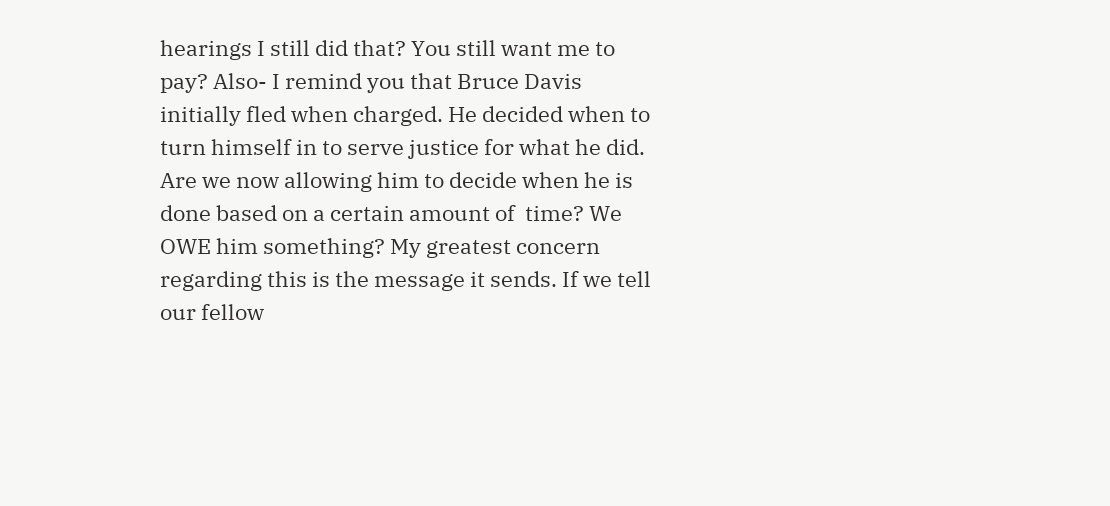hearings I still did that? You still want me to pay? Also- I remind you that Bruce Davis initially fled when charged. He decided when to turn himself in to serve justice for what he did. Are we now allowing him to decide when he is done based on a certain amount of  time? We OWE him something? My greatest concern regarding this is the message it sends. If we tell our fellow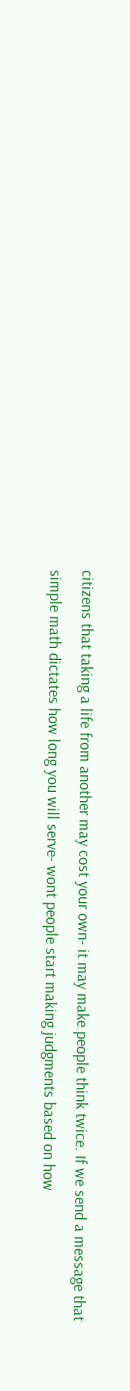citizens that taking a life from another may cost your own- it may make people think twice. If we send a message that simple math dictates how long you will serve- wont people start making judgments based on how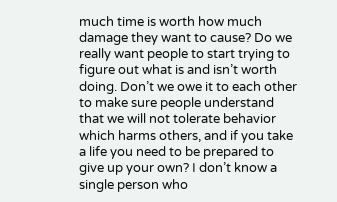much time is worth how much damage they want to cause? Do we really want people to start trying to figure out what is and isn’t worth doing. Don’t we owe it to each other to make sure people understand that we will not tolerate behavior which harms others, and if you take a life you need to be prepared to give up your own? I don’t know a single person who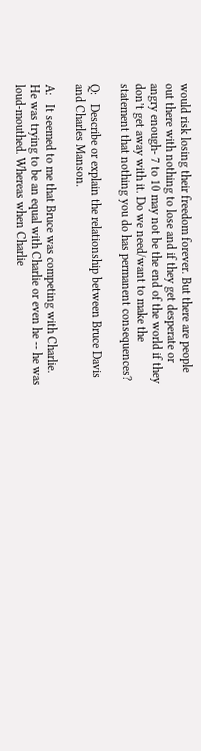would risk losing their freedom forever. But there are people out there with nothing to lose and if they get desperate or angry enough- 7 to 10 may not be the end of the world if they don’t get away with it. Do we need/want to make the statement that nothing you do has permanent consequences?

Q:   Describe or explain the relationship between Bruce Davis and Charles Manson.

A:   It seemed to me that Bruce was competing with Charlie. He was trying to be an equal with Charlie or even he -- he was loud-mouthed. Whereas when Charlie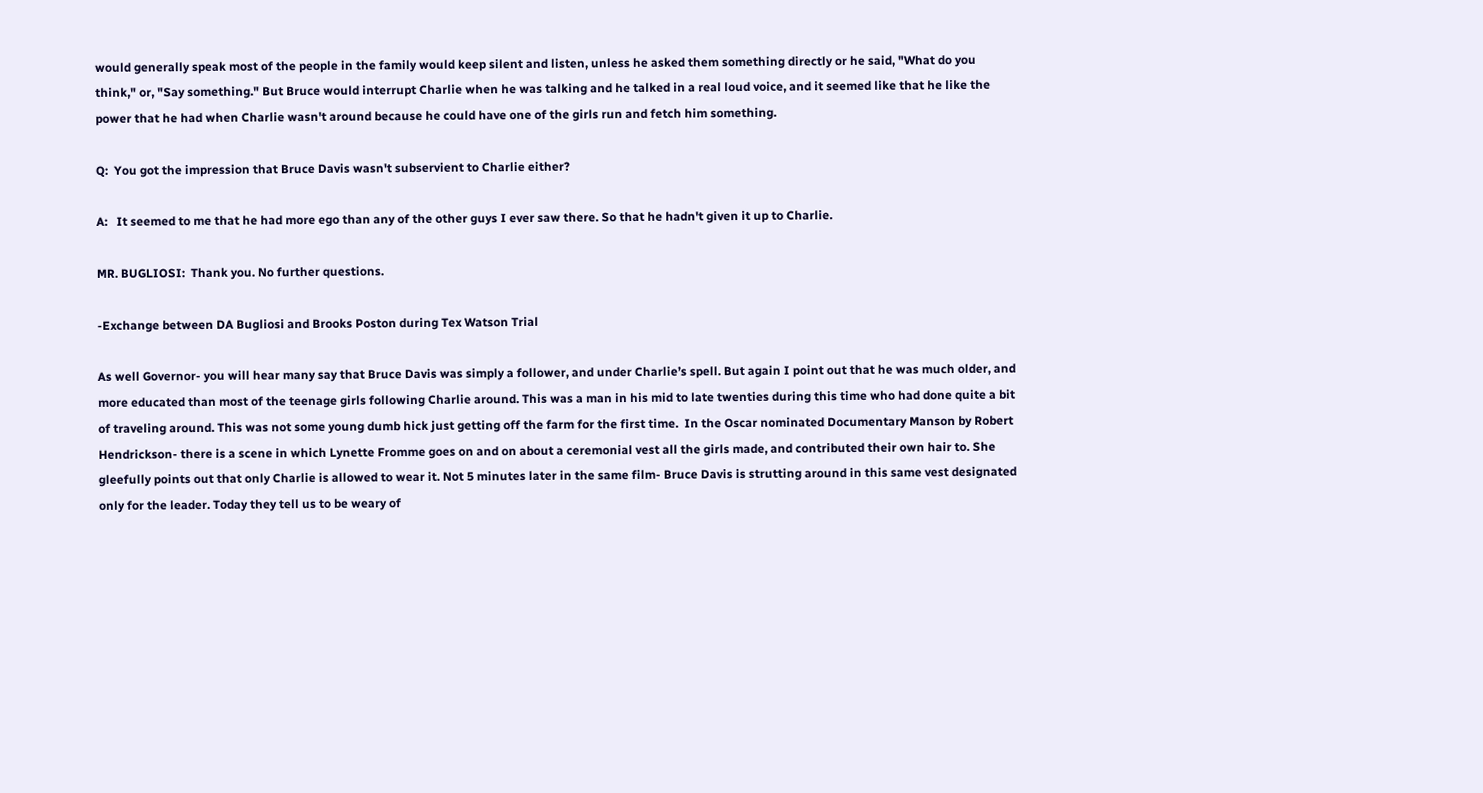would generally speak most of the people in the family would keep silent and listen, unless he asked them something directly or he said, "What do you think," or, "Say something." But Bruce would interrupt Charlie when he was talking and he talked in a real loud voice, and it seemed like that he like the power that he had when Charlie wasn't around because he could have one of the girls run and fetch him something.

Q:  You got the impression that Bruce Davis wasn't subservient to Charlie either?

A:   It seemed to me that he had more ego than any of the other guys I ever saw there. So that he hadn't given it up to Charlie.

MR. BUGLIOSI:  Thank you. No further questions.

-Exchange between DA Bugliosi and Brooks Poston during Tex Watson Trial

As well Governor- you will hear many say that Bruce Davis was simply a follower, and under Charlie’s spell. But again I point out that he was much older, and more educated than most of the teenage girls following Charlie around. This was a man in his mid to late twenties during this time who had done quite a bit of traveling around. This was not some young dumb hick just getting off the farm for the first time.  In the Oscar nominated Documentary Manson by Robert Hendrickson- there is a scene in which Lynette Fromme goes on and on about a ceremonial vest all the girls made, and contributed their own hair to. She gleefully points out that only Charlie is allowed to wear it. Not 5 minutes later in the same film- Bruce Davis is strutting around in this same vest designated only for the leader. Today they tell us to be weary of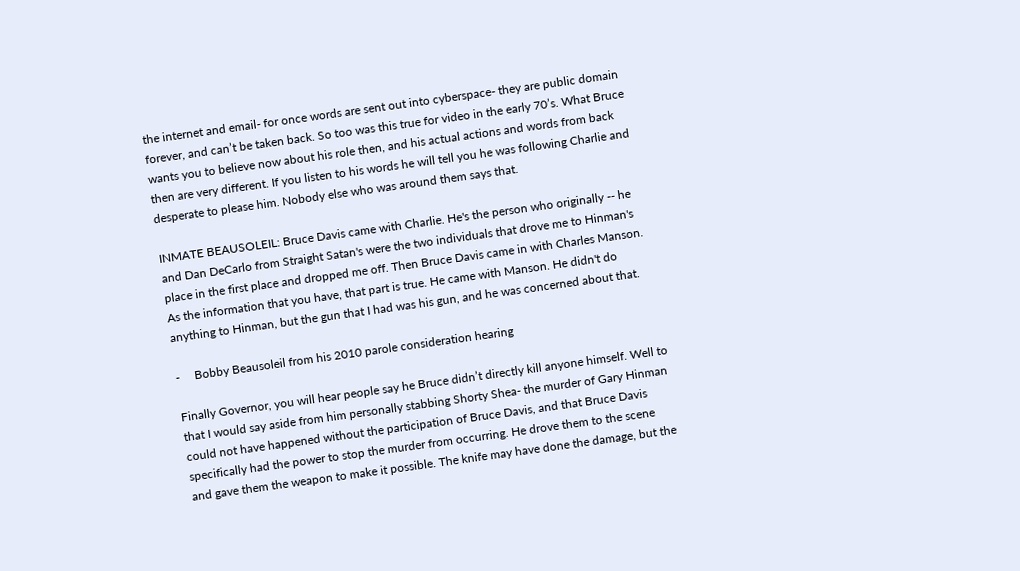the internet and email- for once words are sent out into cyberspace- they are public domain forever, and can’t be taken back. So too was this true for video in the early 70’s. What Bruce wants you to believe now about his role then, and his actual actions and words from back then are very different. If you listen to his words he will tell you he was following Charlie and desperate to please him. Nobody else who was around them says that.

INMATE BEAUSOLEIL: Bruce Davis came with Charlie. He's the person who originally -- he and Dan DeCarlo from Straight Satan's were the two individuals that drove me to Hinman's place in the first place and dropped me off. Then Bruce Davis came in with Charles Manson. As the information that you have, that part is true. He came with Manson. He didn't do anything to Hinman, but the gun that I had was his gun, and he was concerned about that.

-     Bobby Beausoleil from his 2010 parole consideration hearing

Finally Governor, you will hear people say he Bruce didn’t directly kill anyone himself. Well to that I would say aside from him personally stabbing Shorty Shea- the murder of Gary Hinman could not have happened without the participation of Bruce Davis, and that Bruce Davis specifically had the power to stop the murder from occurring. He drove them to the scene and gave them the weapon to make it possible. The knife may have done the damage, but the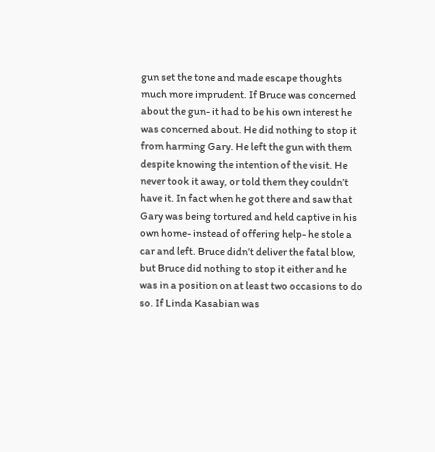gun set the tone and made escape thoughts much more imprudent. If Bruce was concerned about the gun- it had to be his own interest he was concerned about. He did nothing to stop it from harming Gary. He left the gun with them despite knowing the intention of the visit. He never took it away, or told them they couldn’t have it. In fact when he got there and saw that Gary was being tortured and held captive in his own home- instead of offering help- he stole a car and left. Bruce didn’t deliver the fatal blow, but Bruce did nothing to stop it either and he was in a position on at least two occasions to do so. If Linda Kasabian was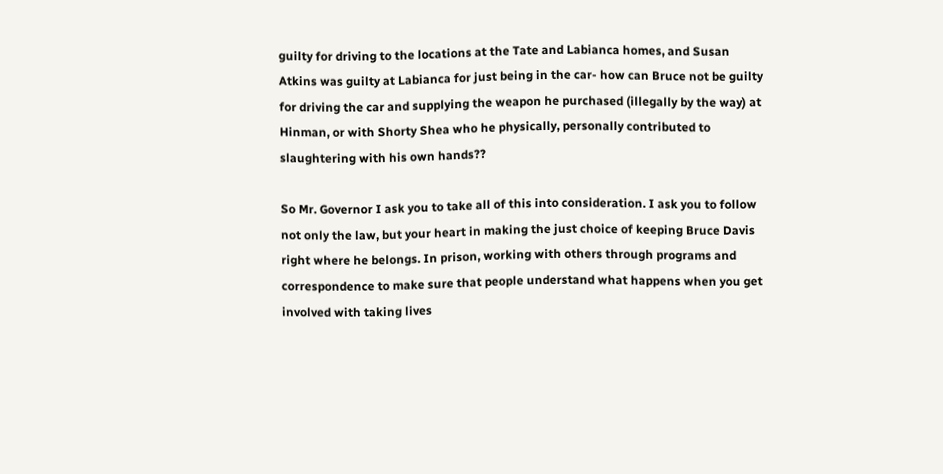guilty for driving to the locations at the Tate and Labianca homes, and Susan Atkins was guilty at Labianca for just being in the car- how can Bruce not be guilty for driving the car and supplying the weapon he purchased (illegally by the way) at Hinman, or with Shorty Shea who he physically, personally contributed to slaughtering with his own hands??

So Mr. Governor I ask you to take all of this into consideration. I ask you to follow not only the law, but your heart in making the just choice of keeping Bruce Davis right where he belongs. In prison, working with others through programs and correspondence to make sure that people understand what happens when you get involved with taking lives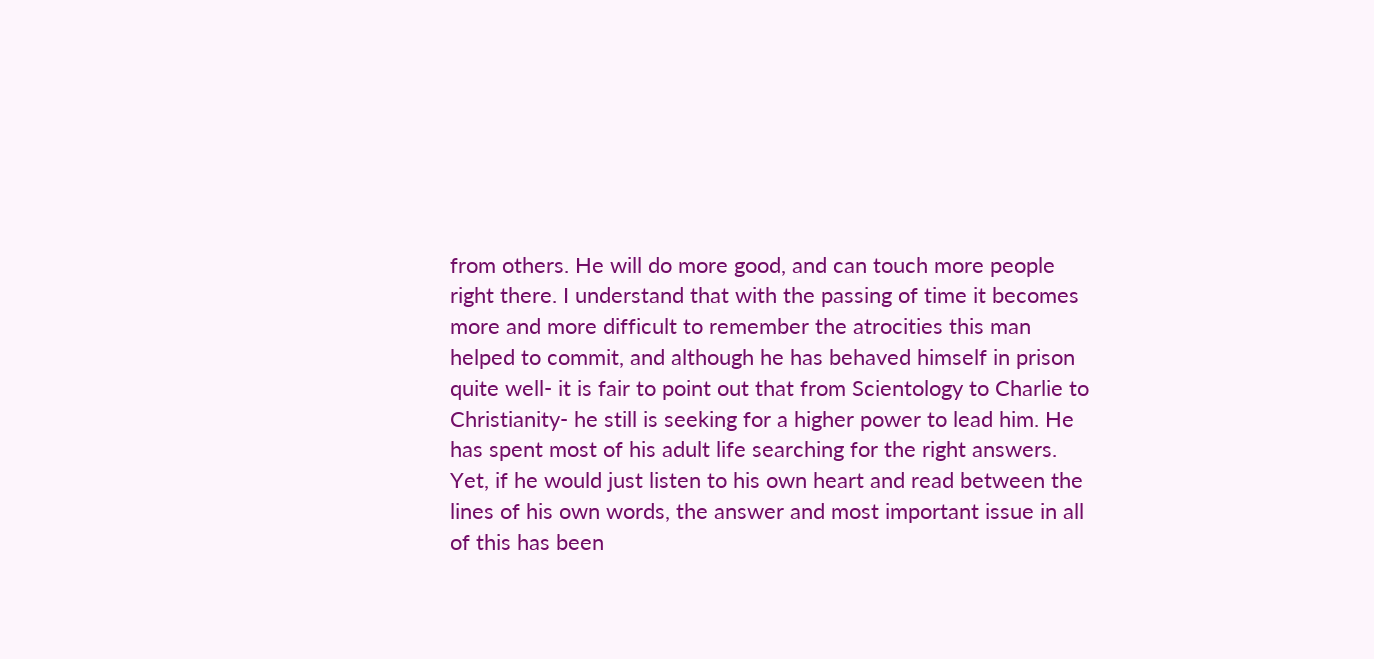from others. He will do more good, and can touch more people right there. I understand that with the passing of time it becomes more and more difficult to remember the atrocities this man helped to commit, and although he has behaved himself in prison quite well- it is fair to point out that from Scientology to Charlie to Christianity- he still is seeking for a higher power to lead him. He has spent most of his adult life searching for the right answers. Yet, if he would just listen to his own heart and read between the lines of his own words, the answer and most important issue in all of this has been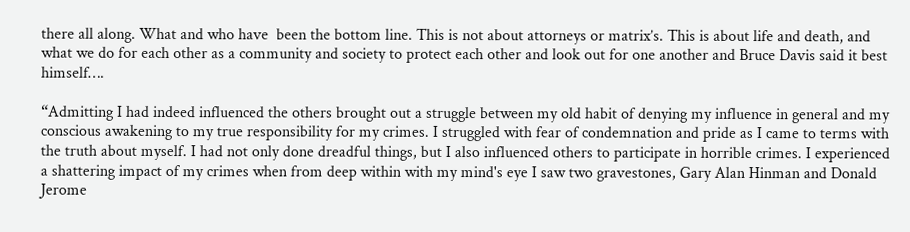there all along. What and who have  been the bottom line. This is not about attorneys or matrix’s. This is about life and death, and what we do for each other as a community and society to protect each other and look out for one another and Bruce Davis said it best himself….

“Admitting I had indeed influenced the others brought out a struggle between my old habit of denying my influence in general and my conscious awakening to my true responsibility for my crimes. I struggled with fear of condemnation and pride as I came to terms with the truth about myself. I had not only done dreadful things, but I also influenced others to participate in horrible crimes. I experienced a shattering impact of my crimes when from deep within with my mind's eye I saw two gravestones, Gary Alan Hinman and Donald Jerome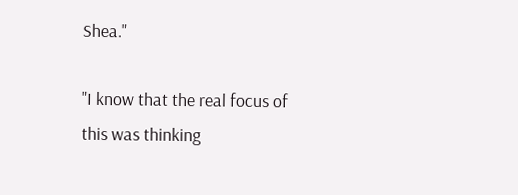Shea."

"I know that the real focus of this was thinking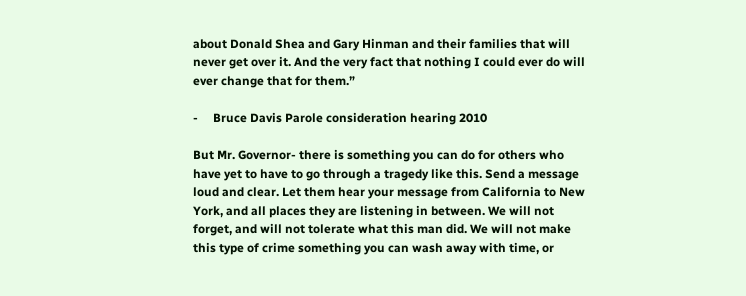about Donald Shea and Gary Hinman and their families that will never get over it. And the very fact that nothing I could ever do will ever change that for them.”

-     Bruce Davis Parole consideration hearing 2010

But Mr. Governor- there is something you can do for others who have yet to have to go through a tragedy like this. Send a message loud and clear. Let them hear your message from California to New York, and all places they are listening in between. We will not forget, and will not tolerate what this man did. We will not make this type of crime something you can wash away with time, or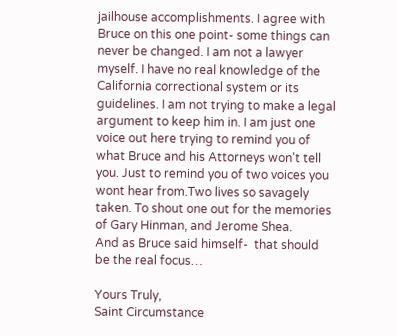jailhouse accomplishments. I agree with Bruce on this one point- some things can never be changed. I am not a lawyer myself. I have no real knowledge of the California correctional system or its guidelines. I am not trying to make a legal argument to keep him in. I am just one voice out here trying to remind you of what Bruce and his Attorneys won't tell you. Just to remind you of two voices you wont hear from.Two lives so savagely taken. To shout one out for the memories of Gary Hinman, and Jerome Shea.
And as Bruce said himself-  that should be the real focus…

Yours Truly,
Saint Circumstance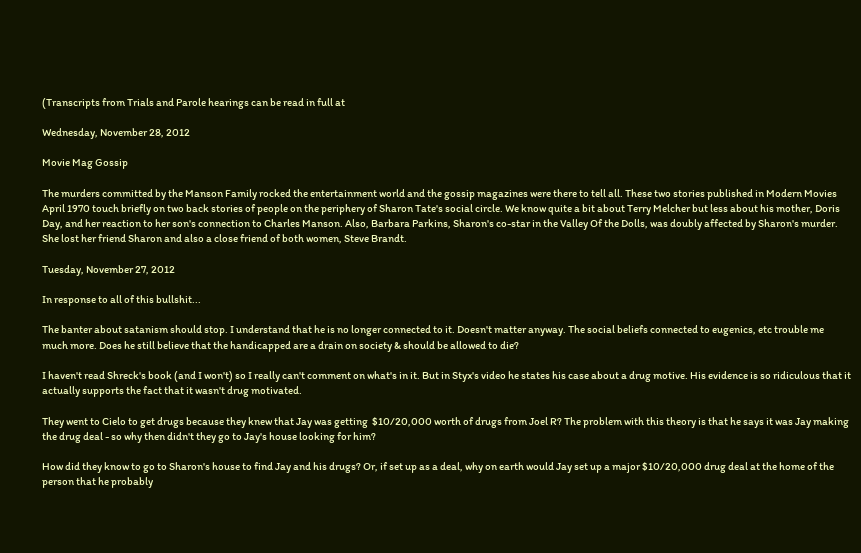(Transcripts from Trials and Parole hearings can be read in full at

Wednesday, November 28, 2012

Movie Mag Gossip

The murders committed by the Manson Family rocked the entertainment world and the gossip magazines were there to tell all. These two stories published in Modern Movies April 1970 touch briefly on two back stories of people on the periphery of Sharon Tate's social circle. We know quite a bit about Terry Melcher but less about his mother, Doris Day, and her reaction to her son's connection to Charles Manson. Also, Barbara Parkins, Sharon's co-star in the Valley Of the Dolls, was doubly affected by Sharon's murder.  She lost her friend Sharon and also a close friend of both women, Steve Brandt.

Tuesday, November 27, 2012

In response to all of this bullshit...

The banter about satanism should stop. I understand that he is no longer connected to it. Doesn't matter anyway. The social beliefs connected to eugenics, etc trouble me much more. Does he still believe that the handicapped are a drain on society & should be allowed to die?

I haven't read Shreck's book (and I won't) so I really can't comment on what's in it. But in Styx's video he states his case about a drug motive. His evidence is so ridiculous that it actually supports the fact that it wasn't drug motivated.

They went to Cielo to get drugs because they knew that Jay was getting  $10/20,000 worth of drugs from Joel R? The problem with this theory is that he says it was Jay making the drug deal - so why then didn't they go to Jay's house looking for him?

How did they know to go to Sharon's house to find Jay and his drugs? Or, if set up as a deal, why on earth would Jay set up a major $10/20,000 drug deal at the home of the person that he probably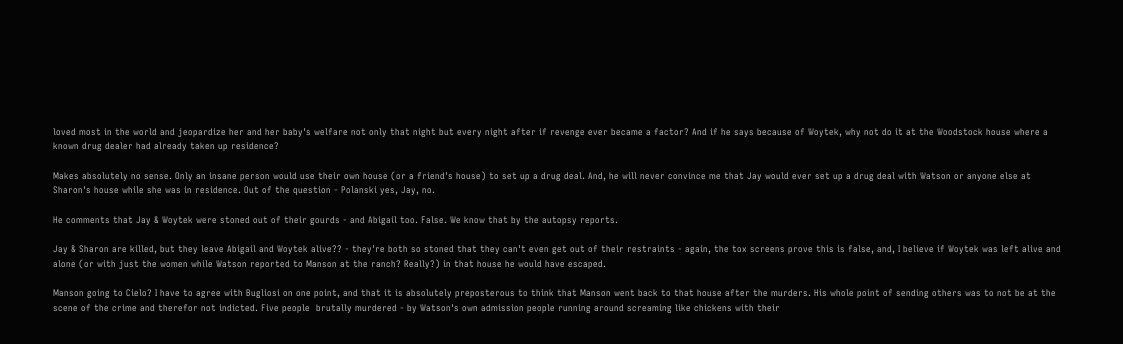loved most in the world and jeopardize her and her baby's welfare not only that night but every night after if revenge ever became a factor? And if he says because of Woytek, why not do it at the Woodstock house where a known drug dealer had already taken up residence?

Makes absolutely no sense. Only an insane person would use their own house (or a friend's house) to set up a drug deal. And, he will never convince me that Jay would ever set up a drug deal with Watson or anyone else at Sharon's house while she was in residence. Out of the question - Polanski yes, Jay, no.

He comments that Jay & Woytek were stoned out of their gourds - and Abigail too. False. We know that by the autopsy reports.

Jay & Sharon are killed, but they leave Abigail and Woytek alive?? - they're both so stoned that they can't even get out of their restraints - again, the tox screens prove this is false, and, I believe if Woytek was left alive and alone (or with just the women while Watson reported to Manson at the ranch? Really?) in that house he would have escaped.

Manson going to Cielo? I have to agree with Bugliosi on one point, and that it is absolutely preposterous to think that Manson went back to that house after the murders. His whole point of sending others was to not be at the scene of the crime and therefor not indicted. Five people  brutally murdered - by Watson's own admission people running around screaming like chickens with their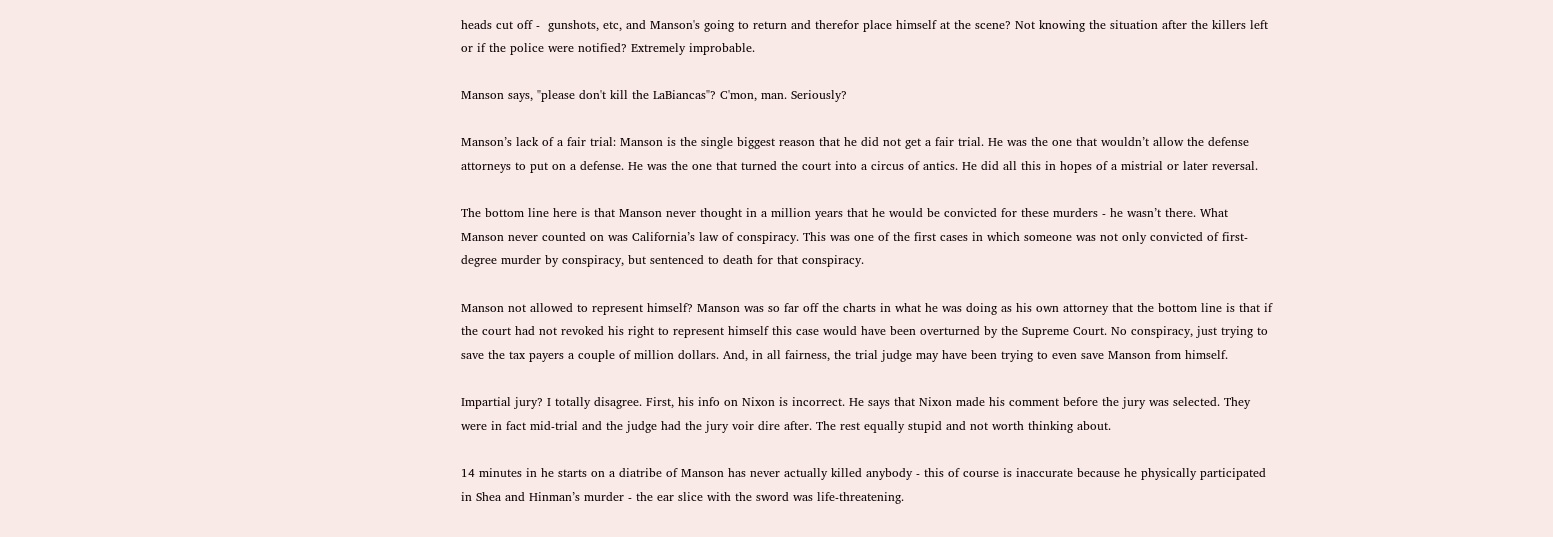heads cut off -  gunshots, etc, and Manson's going to return and therefor place himself at the scene? Not knowing the situation after the killers left or if the police were notified? Extremely improbable.

Manson says, "please don't kill the LaBiancas"? C'mon, man. Seriously?

Manson’s lack of a fair trial: Manson is the single biggest reason that he did not get a fair trial. He was the one that wouldn’t allow the defense attorneys to put on a defense. He was the one that turned the court into a circus of antics. He did all this in hopes of a mistrial or later reversal.

The bottom line here is that Manson never thought in a million years that he would be convicted for these murders - he wasn’t there. What Manson never counted on was California’s law of conspiracy. This was one of the first cases in which someone was not only convicted of first-degree murder by conspiracy, but sentenced to death for that conspiracy.

Manson not allowed to represent himself? Manson was so far off the charts in what he was doing as his own attorney that the bottom line is that if the court had not revoked his right to represent himself this case would have been overturned by the Supreme Court. No conspiracy, just trying to save the tax payers a couple of million dollars. And, in all fairness, the trial judge may have been trying to even save Manson from himself.

Impartial jury? I totally disagree. First, his info on Nixon is incorrect. He says that Nixon made his comment before the jury was selected. They were in fact mid-trial and the judge had the jury voir dire after. The rest equally stupid and not worth thinking about.

14 minutes in he starts on a diatribe of Manson has never actually killed anybody - this of course is inaccurate because he physically participated in Shea and Hinman’s murder - the ear slice with the sword was life-threatening.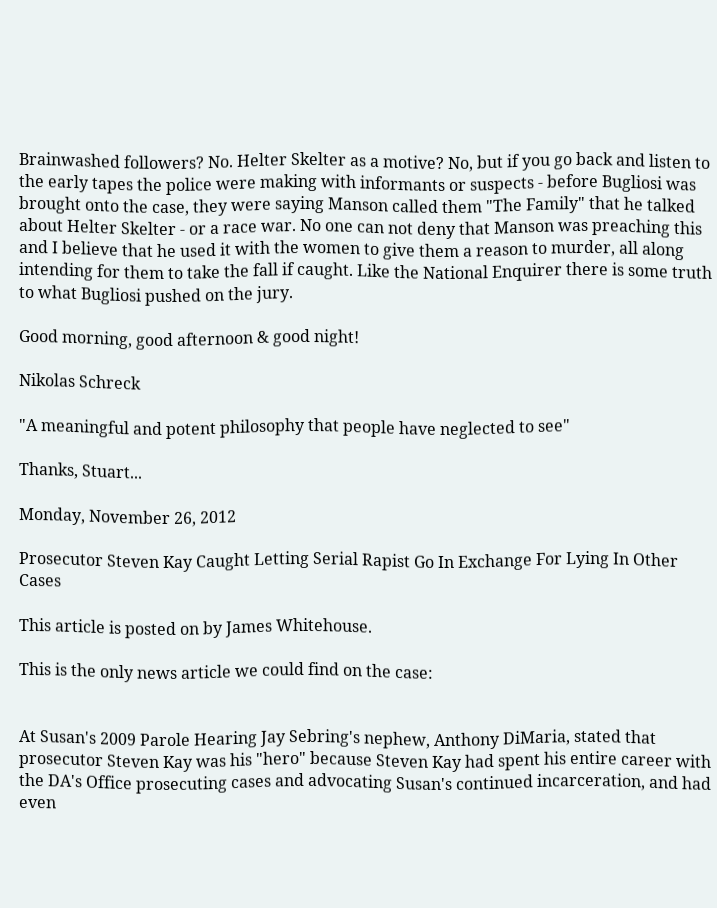Brainwashed followers? No. Helter Skelter as a motive? No, but if you go back and listen to the early tapes the police were making with informants or suspects - before Bugliosi was brought onto the case, they were saying Manson called them "The Family" that he talked about Helter Skelter - or a race war. No one can not deny that Manson was preaching this and I believe that he used it with the women to give them a reason to murder, all along intending for them to take the fall if caught. Like the National Enquirer there is some truth to what Bugliosi pushed on the jury.

Good morning, good afternoon & good night!

Nikolas Schreck

"A meaningful and potent philosophy that people have neglected to see"

Thanks, Stuart...

Monday, November 26, 2012

Prosecutor Steven Kay Caught Letting Serial Rapist Go In Exchange For Lying In Other Cases

This article is posted on by James Whitehouse.

This is the only news article we could find on the case:


At Susan's 2009 Parole Hearing Jay Sebring's nephew, Anthony DiMaria, stated that prosecutor Steven Kay was his "hero" because Steven Kay had spent his entire career with the DA's Office prosecuting cases and advocating Susan's continued incarceration, and had even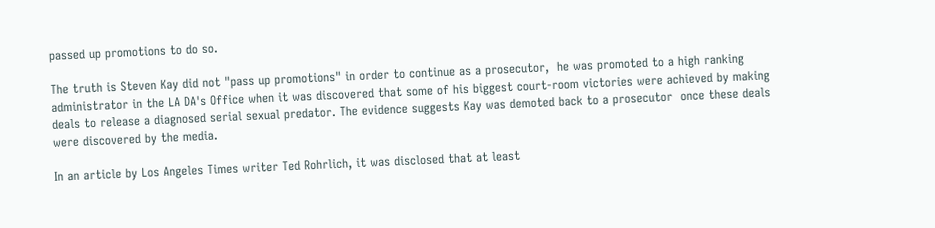passed up promotions to do so.

The truth is Steven Kay did not "pass up promotions" in order to continue as a prosecutor,  he was promoted to a high ranking administrator in the LA DA's Office when it was discovered that some of his biggest court-room victories were achieved by making deals to release a diagnosed serial sexual predator. The evidence suggests Kay was demoted back to a prosecutor  once these deals were discovered by the media.

In an article by Los Angeles Times writer Ted Rohrlich, it was disclosed that at least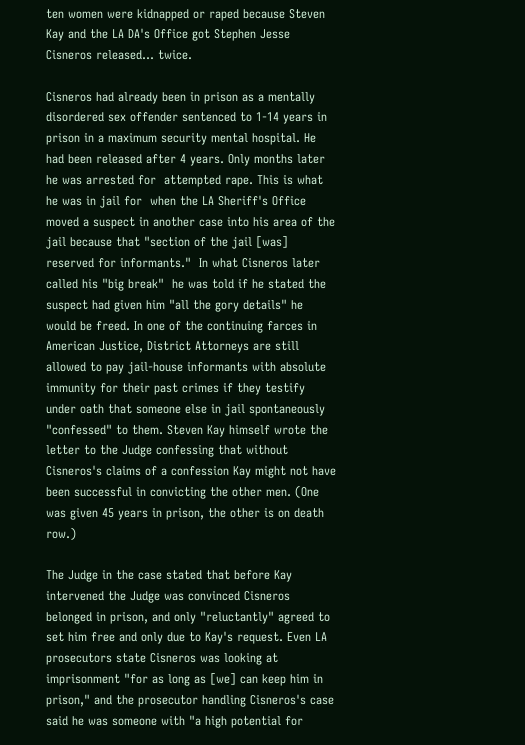ten women were kidnapped or raped because Steven Kay and the LA DA's Office got Stephen Jesse Cisneros released... twice.

Cisneros had already been in prison as a mentally disordered sex offender sentenced to 1-14 years in prison in a maximum security mental hospital. He had been released after 4 years. Only months later he was arrested for  attempted rape. This is what he was in jail for  when the LA Sheriff's Office moved a suspect in another case into his area of the jail because that "section of the jail [was] reserved for informants."  In what Cisneros later called his "big break"  he was told if he stated the suspect had given him "all the gory details" he would be freed. In one of the continuing farces in American Justice, District Attorneys are still allowed to pay jail-house informants with absolute immunity for their past crimes if they testify under oath that someone else in jail spontaneously "confessed" to them. Steven Kay himself wrote the letter to the Judge confessing that without Cisneros's claims of a confession Kay might not have been successful in convicting the other men. (One was given 45 years in prison, the other is on death row.)

The Judge in the case stated that before Kay intervened the Judge was convinced Cisneros belonged in prison, and only "reluctantly" agreed to set him free and only due to Kay's request. Even LA prosecutors state Cisneros was looking at imprisonment "for as long as [we] can keep him in prison," and the prosecutor handling Cisneros's case said he was someone with "a high potential for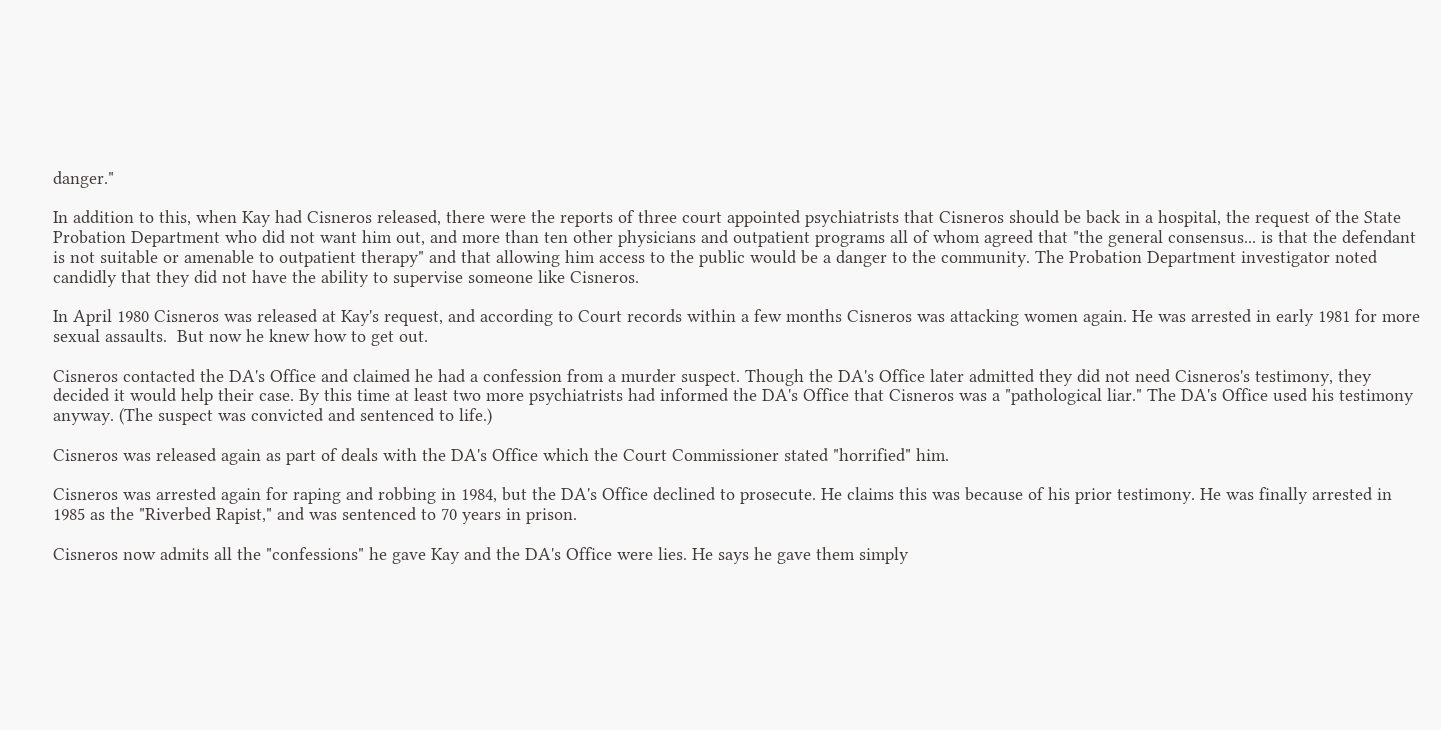danger."

In addition to this, when Kay had Cisneros released, there were the reports of three court appointed psychiatrists that Cisneros should be back in a hospital, the request of the State Probation Department who did not want him out, and more than ten other physicians and outpatient programs all of whom agreed that "the general consensus... is that the defendant is not suitable or amenable to outpatient therapy" and that allowing him access to the public would be a danger to the community. The Probation Department investigator noted candidly that they did not have the ability to supervise someone like Cisneros.

In April 1980 Cisneros was released at Kay's request, and according to Court records within a few months Cisneros was attacking women again. He was arrested in early 1981 for more sexual assaults.  But now he knew how to get out.

Cisneros contacted the DA's Office and claimed he had a confession from a murder suspect. Though the DA's Office later admitted they did not need Cisneros's testimony, they decided it would help their case. By this time at least two more psychiatrists had informed the DA's Office that Cisneros was a "pathological liar." The DA's Office used his testimony anyway. (The suspect was convicted and sentenced to life.)

Cisneros was released again as part of deals with the DA's Office which the Court Commissioner stated "horrified" him.

Cisneros was arrested again for raping and robbing in 1984, but the DA's Office declined to prosecute. He claims this was because of his prior testimony. He was finally arrested in 1985 as the "Riverbed Rapist," and was sentenced to 70 years in prison.

Cisneros now admits all the "confessions" he gave Kay and the DA's Office were lies. He says he gave them simply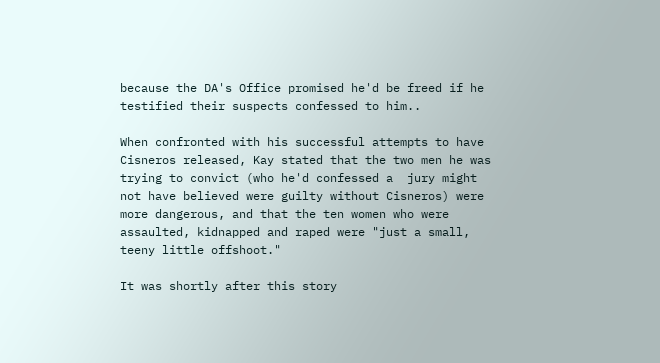because the DA's Office promised he'd be freed if he testified their suspects confessed to him..

When confronted with his successful attempts to have Cisneros released, Kay stated that the two men he was trying to convict (who he'd confessed a  jury might not have believed were guilty without Cisneros) were more dangerous, and that the ten women who were assaulted, kidnapped and raped were "just a small, teeny little offshoot."

It was shortly after this story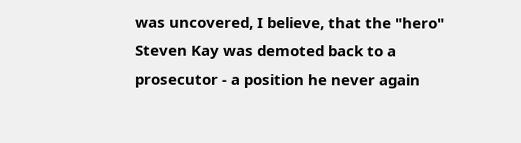was uncovered, I believe, that the "hero" Steven Kay was demoted back to a prosecutor - a position he never again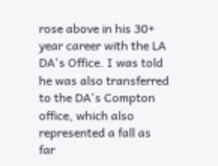rose above in his 30+ year career with the LA DA's Office. I was told he was also transferred to the DA's Compton office, which also represented a fall as far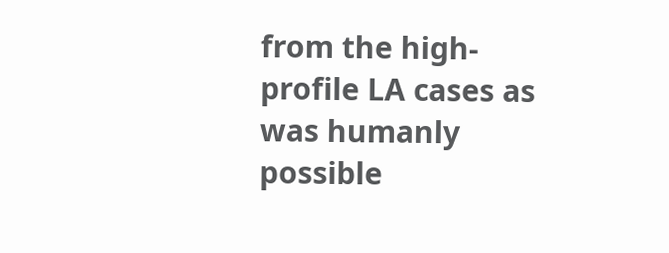from the high-profile LA cases as was humanly possible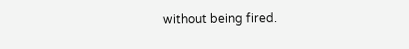without being fired.